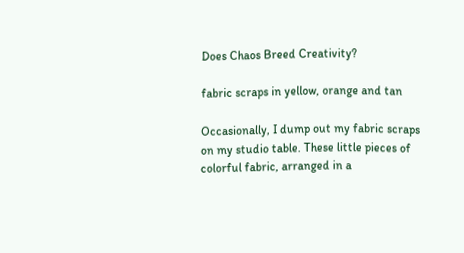Does Chaos Breed Creativity?

fabric scraps in yellow, orange and tan

Occasionally, I dump out my fabric scraps on my studio table. These little pieces of colorful fabric, arranged in a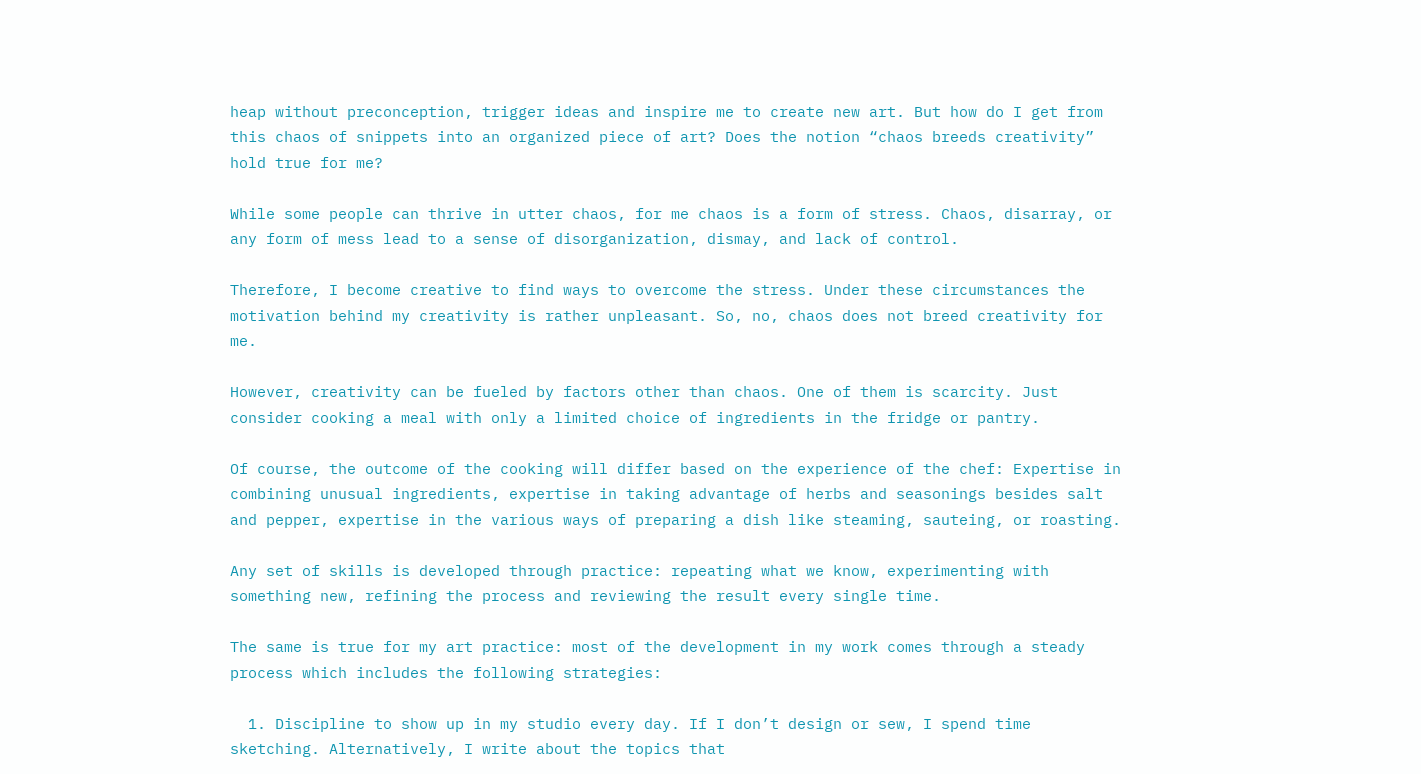heap without preconception, trigger ideas and inspire me to create new art. But how do I get from this chaos of snippets into an organized piece of art? Does the notion “chaos breeds creativity” hold true for me?

While some people can thrive in utter chaos, for me chaos is a form of stress. Chaos, disarray, or any form of mess lead to a sense of disorganization, dismay, and lack of control.

Therefore, I become creative to find ways to overcome the stress. Under these circumstances the motivation behind my creativity is rather unpleasant. So, no, chaos does not breed creativity for me.

However, creativity can be fueled by factors other than chaos. One of them is scarcity. Just consider cooking a meal with only a limited choice of ingredients in the fridge or pantry.

Of course, the outcome of the cooking will differ based on the experience of the chef: Expertise in combining unusual ingredients, expertise in taking advantage of herbs and seasonings besides salt and pepper, expertise in the various ways of preparing a dish like steaming, sauteing, or roasting.

Any set of skills is developed through practice: repeating what we know, experimenting with something new, refining the process and reviewing the result every single time.

The same is true for my art practice: most of the development in my work comes through a steady process which includes the following strategies:

  1. Discipline to show up in my studio every day. If I don’t design or sew, I spend time sketching. Alternatively, I write about the topics that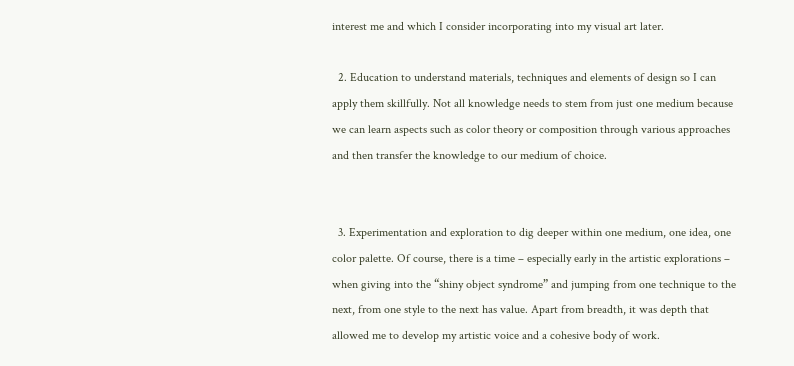interest me and which I consider incorporating into my visual art later.

  2. Education to understand materials, techniques and elements of design so I can apply them skillfully. Not all knowledge needs to stem from just one medium because we can learn aspects such as color theory or composition through various approaches and then transfer the knowledge to our medium of choice.


  3. Experimentation and exploration to dig deeper within one medium, one idea, one color palette. Of course, there is a time – especially early in the artistic explorations – when giving into the “shiny object syndrome” and jumping from one technique to the next, from one style to the next has value. Apart from breadth, it was depth that allowed me to develop my artistic voice and a cohesive body of work.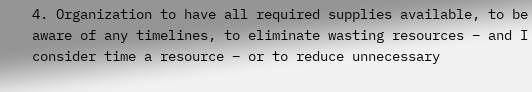4. Organization to have all required supplies available, to be aware of any timelines, to eliminate wasting resources – and I consider time a resource – or to reduce unnecessary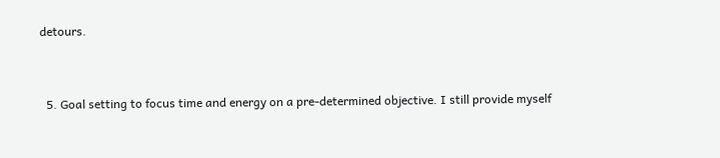detours.


  5. Goal setting to focus time and energy on a pre-determined objective. I still provide myself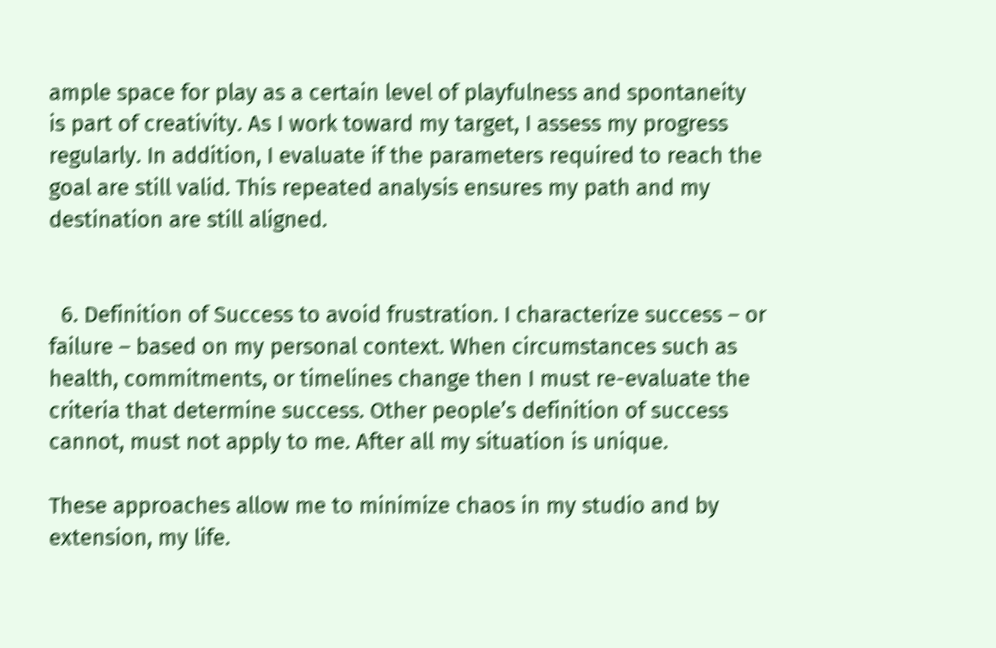ample space for play as a certain level of playfulness and spontaneity is part of creativity. As I work toward my target, I assess my progress regularly. In addition, I evaluate if the parameters required to reach the goal are still valid. This repeated analysis ensures my path and my destination are still aligned.


  6. Definition of Success to avoid frustration. I characterize success – or failure – based on my personal context. When circumstances such as health, commitments, or timelines change then I must re-evaluate the criteria that determine success. Other people’s definition of success cannot, must not apply to me. After all my situation is unique.

These approaches allow me to minimize chaos in my studio and by extension, my life.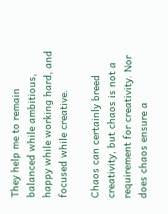They help me to remain balanced while ambitious, happy while working hard, and focused while creative.

Chaos can certainly breed creativity, but chaos is not a requirement for creativity. Nor does chaos ensure a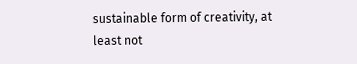sustainable form of creativity, at least not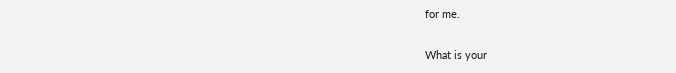for me.

What is your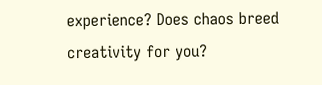experience? Does chaos breed creativity for you?